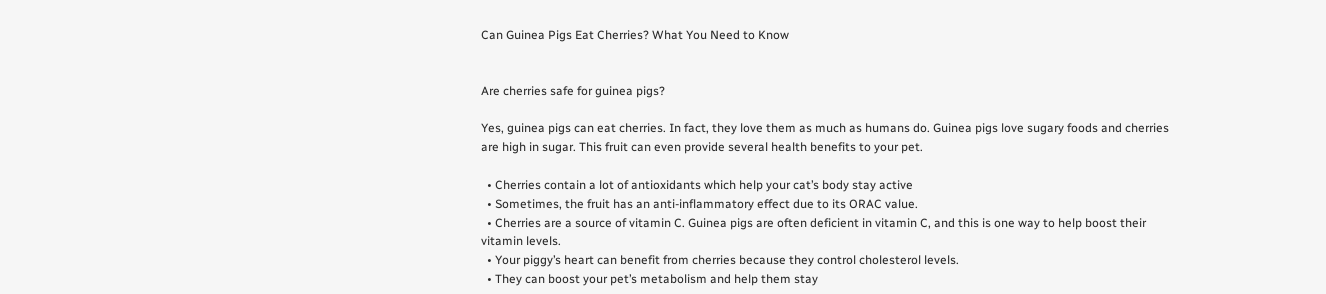Can Guinea Pigs Eat Cherries? What You Need to Know


Are cherries safe for guinea pigs?

Yes, guinea pigs can eat cherries. In fact, they love them as much as humans do. Guinea pigs love sugary foods and cherries are high in sugar. This fruit can even provide several health benefits to your pet.

  • Cherries contain a lot of antioxidants which help your cat’s body stay active
  • Sometimes, the fruit has an anti-inflammatory effect due to its ORAC value.
  • Cherries are a source of vitamin C. Guinea pigs are often deficient in vitamin C, and this is one way to help boost their vitamin levels.
  • Your piggy’s heart can benefit from cherries because they control cholesterol levels.
  • They can boost your pet’s metabolism and help them stay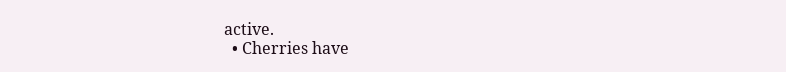active.
  • Cherries have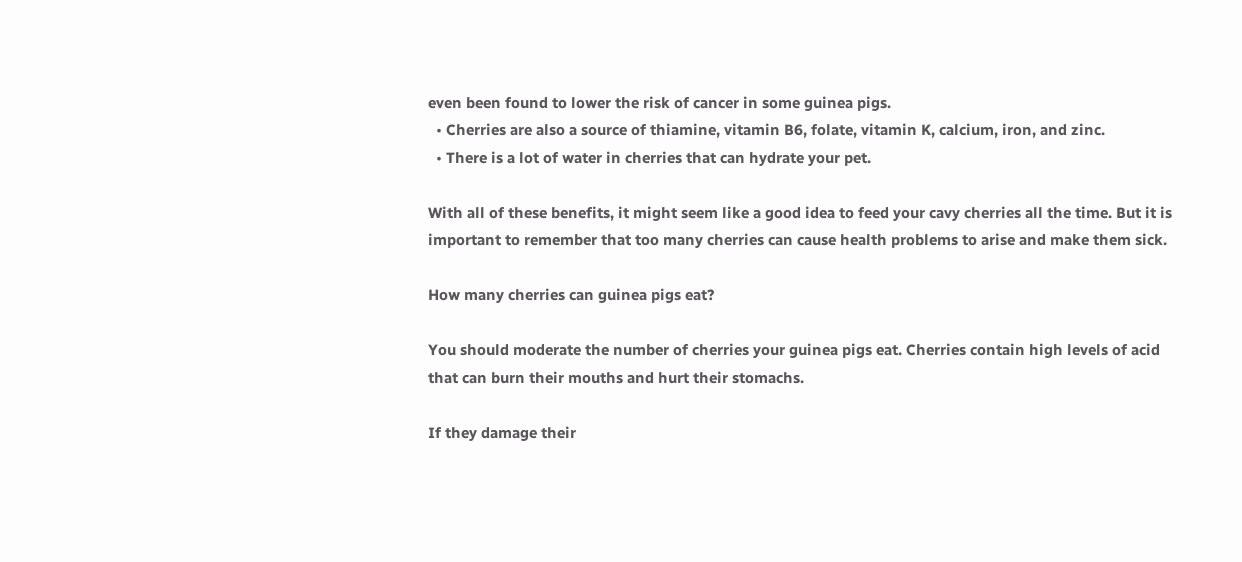even been found to lower the risk of cancer in some guinea pigs.
  • Cherries are also a source of thiamine, vitamin B6, folate, vitamin K, calcium, iron, and zinc.
  • There is a lot of water in cherries that can hydrate your pet.

With all of these benefits, it might seem like a good idea to feed your cavy cherries all the time. But it is important to remember that too many cherries can cause health problems to arise and make them sick.

How many cherries can guinea pigs eat?

You should moderate the number of cherries your guinea pigs eat. Cherries contain high levels of acid that can burn their mouths and hurt their stomachs.

If they damage their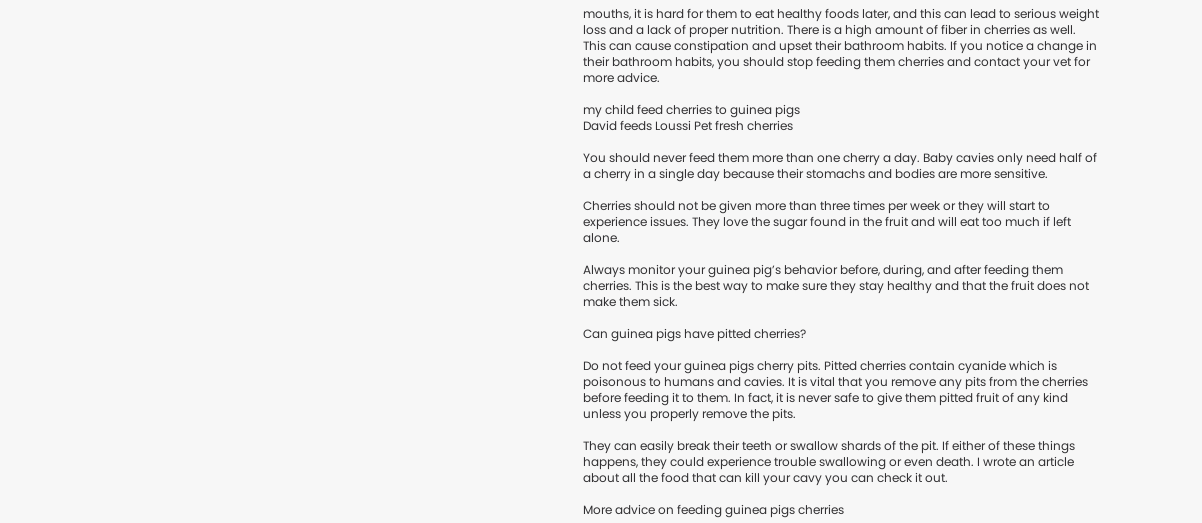mouths, it is hard for them to eat healthy foods later, and this can lead to serious weight loss and a lack of proper nutrition. There is a high amount of fiber in cherries as well. This can cause constipation and upset their bathroom habits. If you notice a change in their bathroom habits, you should stop feeding them cherries and contact your vet for more advice.

my child feed cherries to guinea pigs
David feeds Loussi Pet fresh cherries

You should never feed them more than one cherry a day. Baby cavies only need half of a cherry in a single day because their stomachs and bodies are more sensitive.

Cherries should not be given more than three times per week or they will start to experience issues. They love the sugar found in the fruit and will eat too much if left alone.

Always monitor your guinea pig’s behavior before, during, and after feeding them cherries. This is the best way to make sure they stay healthy and that the fruit does not make them sick.

Can guinea pigs have pitted cherries?

Do not feed your guinea pigs cherry pits. Pitted cherries contain cyanide which is poisonous to humans and cavies. It is vital that you remove any pits from the cherries before feeding it to them. In fact, it is never safe to give them pitted fruit of any kind unless you properly remove the pits.

They can easily break their teeth or swallow shards of the pit. If either of these things happens, they could experience trouble swallowing or even death. I wrote an article about all the food that can kill your cavy you can check it out.

More advice on feeding guinea pigs cherries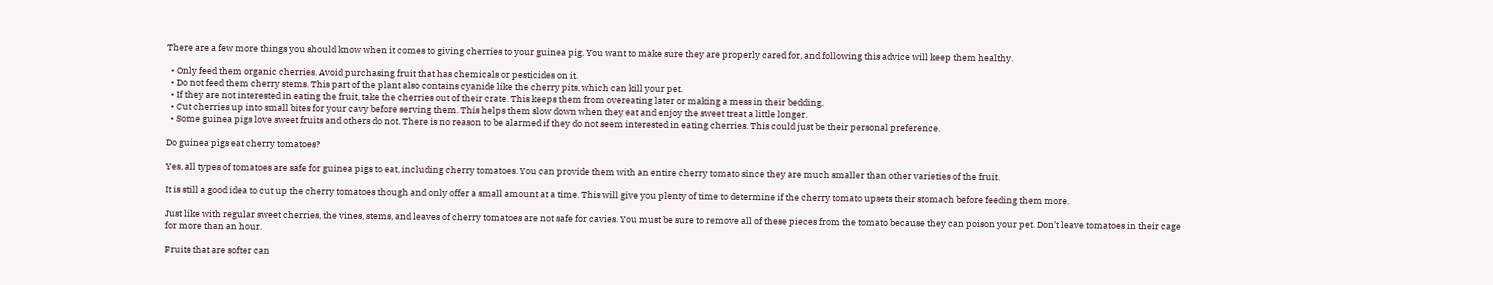There are a few more things you should know when it comes to giving cherries to your guinea pig. You want to make sure they are properly cared for, and following this advice will keep them healthy.

  • Only feed them organic cherries. Avoid purchasing fruit that has chemicals or pesticides on it.
  • Do not feed them cherry stems. This part of the plant also contains cyanide like the cherry pits, which can kill your pet.
  • If they are not interested in eating the fruit, take the cherries out of their crate. This keeps them from overeating later or making a mess in their bedding.
  • Cut cherries up into small bites for your cavy before serving them. This helps them slow down when they eat and enjoy the sweet treat a little longer.
  • Some guinea pigs love sweet fruits and others do not. There is no reason to be alarmed if they do not seem interested in eating cherries. This could just be their personal preference.

Do guinea pigs eat cherry tomatoes?

Yes, all types of tomatoes are safe for guinea pigs to eat, including cherry tomatoes. You can provide them with an entire cherry tomato since they are much smaller than other varieties of the fruit.

It is still a good idea to cut up the cherry tomatoes though and only offer a small amount at a time. This will give you plenty of time to determine if the cherry tomato upsets their stomach before feeding them more.

Just like with regular sweet cherries, the vines, stems, and leaves of cherry tomatoes are not safe for cavies. You must be sure to remove all of these pieces from the tomato because they can poison your pet. Don’t leave tomatoes in their cage for more than an hour.

Fruits that are softer can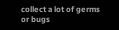collect a lot of germs or bugs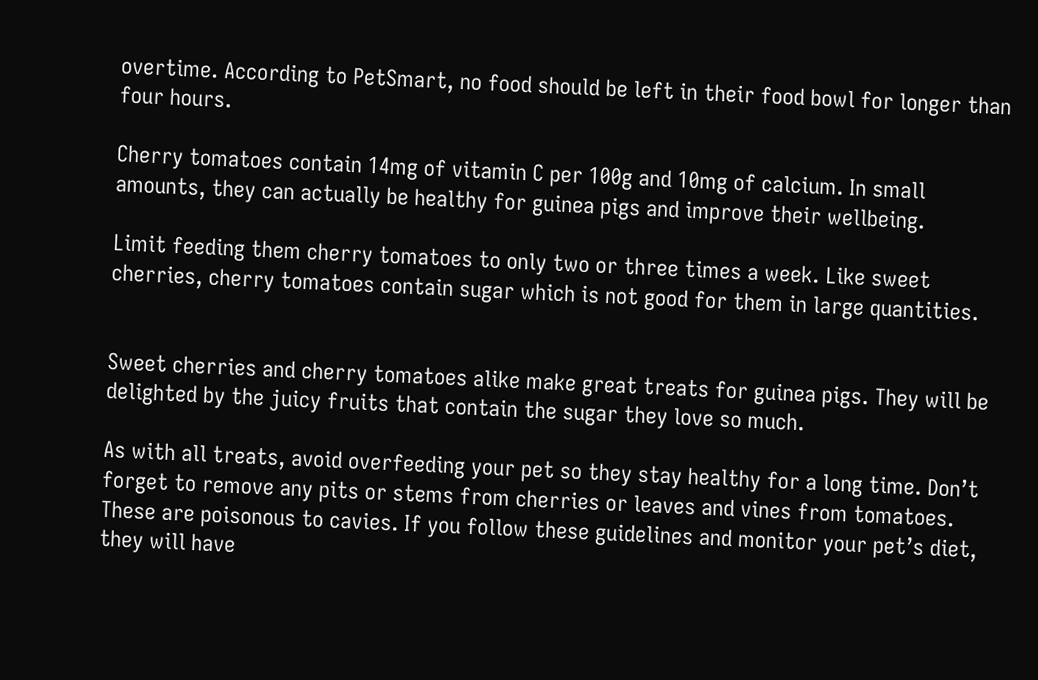overtime. According to PetSmart, no food should be left in their food bowl for longer than four hours.

Cherry tomatoes contain 14mg of vitamin C per 100g and 10mg of calcium. In small amounts, they can actually be healthy for guinea pigs and improve their wellbeing.

Limit feeding them cherry tomatoes to only two or three times a week. Like sweet cherries, cherry tomatoes contain sugar which is not good for them in large quantities.


Sweet cherries and cherry tomatoes alike make great treats for guinea pigs. They will be delighted by the juicy fruits that contain the sugar they love so much.

As with all treats, avoid overfeeding your pet so they stay healthy for a long time. Don’t forget to remove any pits or stems from cherries or leaves and vines from tomatoes. These are poisonous to cavies. If you follow these guidelines and monitor your pet’s diet, they will have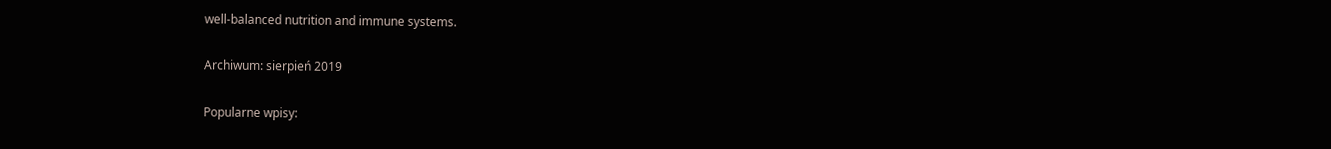well-balanced nutrition and immune systems.

Archiwum: sierpień 2019

Popularne wpisy: